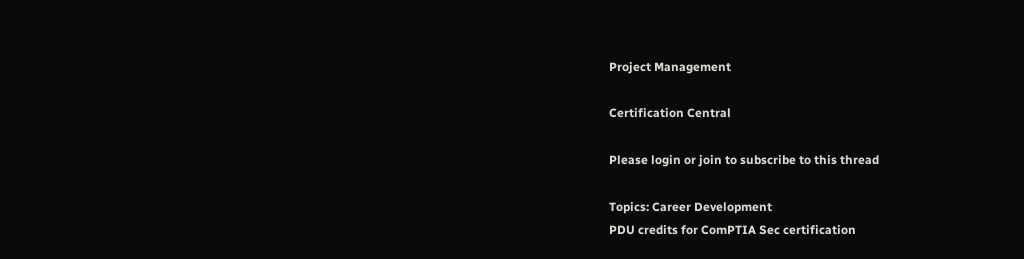Project Management

Certification Central

Please login or join to subscribe to this thread

Topics: Career Development
PDU credits for ComPTIA Sec certification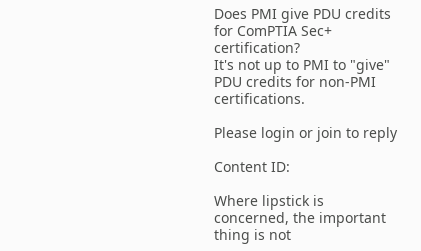Does PMI give PDU credits for ComPTIA Sec+ certification?
It's not up to PMI to "give" PDU credits for non-PMI certifications.

Please login or join to reply

Content ID:

Where lipstick is concerned, the important thing is not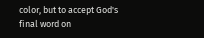color, but to accept God's final word on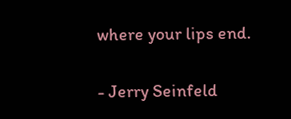where your lips end.

- Jerry Seinfeld